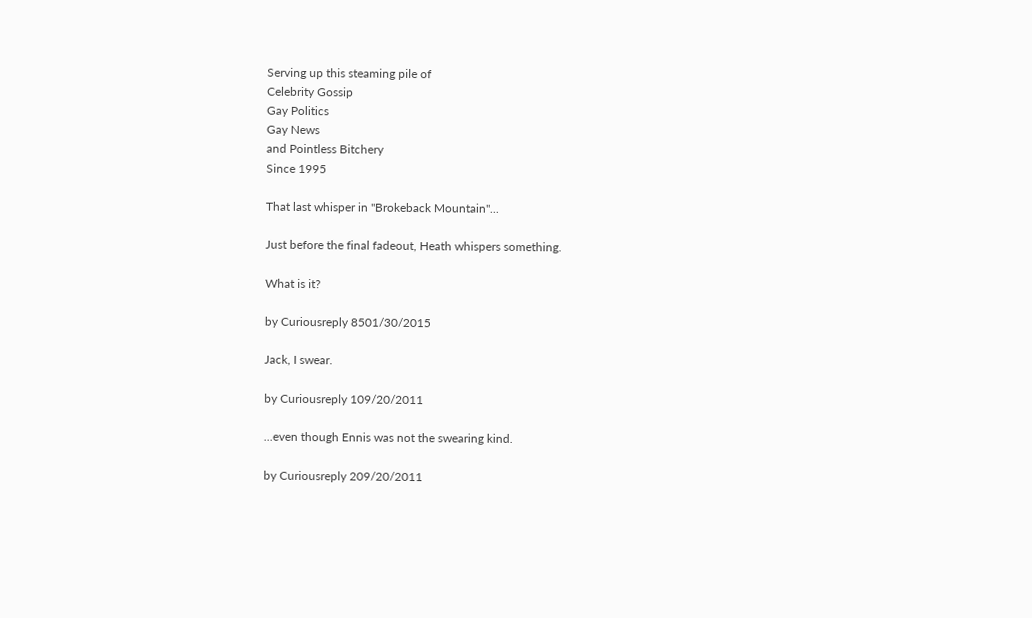Serving up this steaming pile of
Celebrity Gossip
Gay Politics
Gay News
and Pointless Bitchery
Since 1995

That last whisper in "Brokeback Mountain"...

Just before the final fadeout, Heath whispers something.

What is it?

by Curiousreply 8501/30/2015

Jack, I swear.

by Curiousreply 109/20/2011

...even though Ennis was not the swearing kind.

by Curiousreply 209/20/2011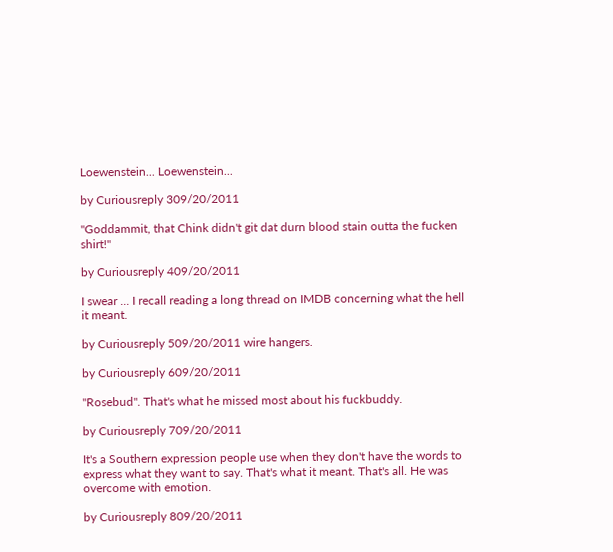Loewenstein... Loewenstein...

by Curiousreply 309/20/2011

"Goddammit, that Chink didn't git dat durn blood stain outta the fucken shirt!"

by Curiousreply 409/20/2011

I swear ... I recall reading a long thread on IMDB concerning what the hell it meant.

by Curiousreply 509/20/2011 wire hangers.

by Curiousreply 609/20/2011

"Rosebud". That's what he missed most about his fuckbuddy.

by Curiousreply 709/20/2011

It's a Southern expression people use when they don't have the words to express what they want to say. That's what it meant. That's all. He was overcome with emotion.

by Curiousreply 809/20/2011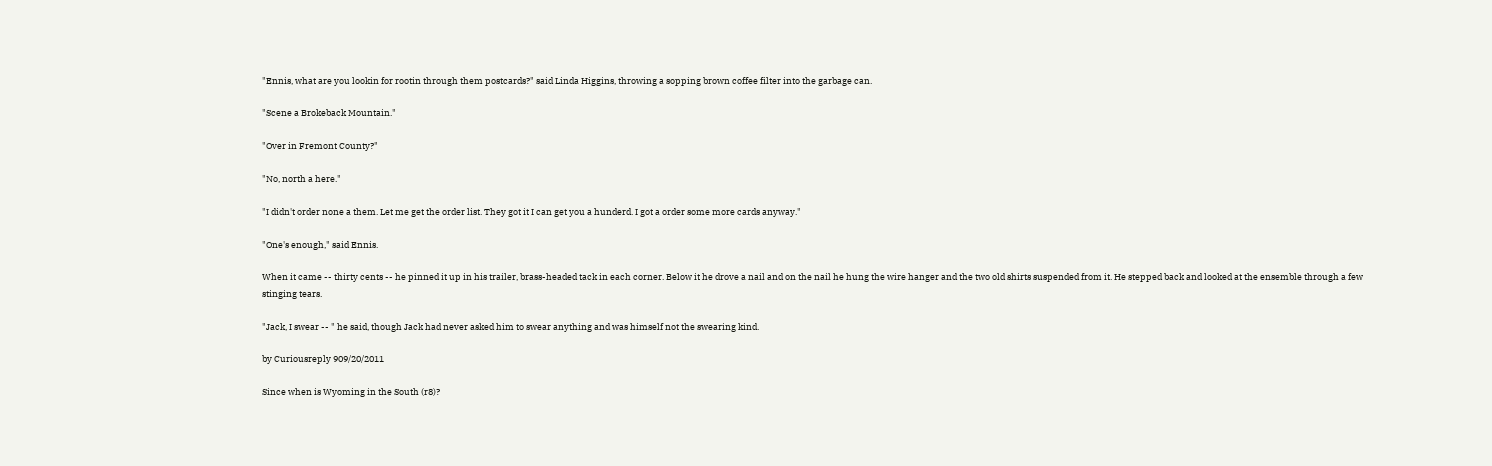"Ennis, what are you lookin for rootin through them postcards?" said Linda Higgins, throwing a sopping brown coffee filter into the garbage can.

"Scene a Brokeback Mountain."

"Over in Fremont County?"

"No, north a here."

"I didn't order none a them. Let me get the order list. They got it I can get you a hunderd. I got a order some more cards anyway."

"One's enough," said Ennis.

When it came -- thirty cents -- he pinned it up in his trailer, brass-headed tack in each corner. Below it he drove a nail and on the nail he hung the wire hanger and the two old shirts suspended from it. He stepped back and looked at the ensemble through a few stinging tears.

"Jack, I swear -- " he said, though Jack had never asked him to swear anything and was himself not the swearing kind.

by Curiousreply 909/20/2011

Since when is Wyoming in the South (r8)?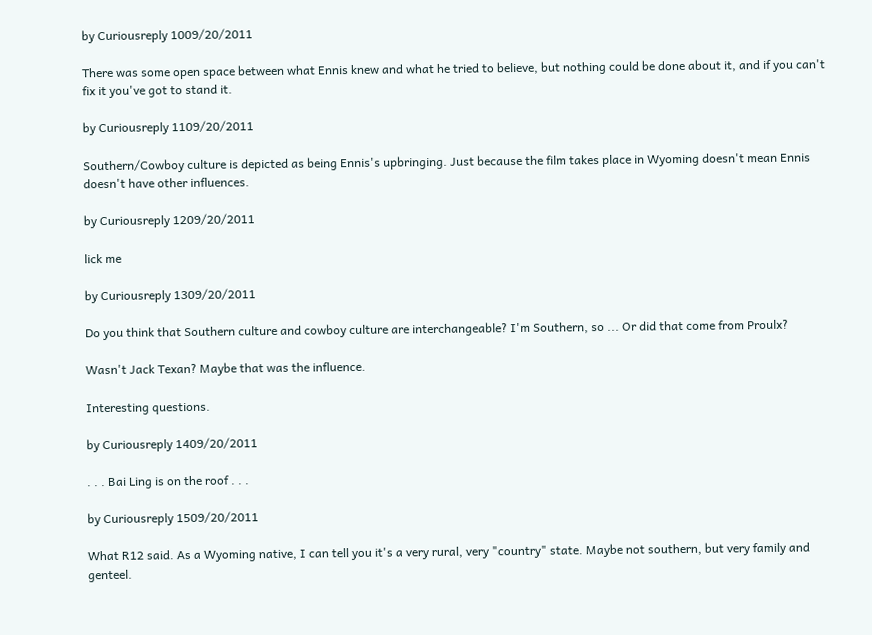by Curiousreply 1009/20/2011

There was some open space between what Ennis knew and what he tried to believe, but nothing could be done about it, and if you can't fix it you've got to stand it.

by Curiousreply 1109/20/2011

Southern/Cowboy culture is depicted as being Ennis's upbringing. Just because the film takes place in Wyoming doesn't mean Ennis doesn't have other influences.

by Curiousreply 1209/20/2011

lick me

by Curiousreply 1309/20/2011

Do you think that Southern culture and cowboy culture are interchangeable? I'm Southern, so ... Or did that come from Proulx?

Wasn't Jack Texan? Maybe that was the influence.

Interesting questions.

by Curiousreply 1409/20/2011

. . . Bai Ling is on the roof . . .

by Curiousreply 1509/20/2011

What R12 said. As a Wyoming native, I can tell you it's a very rural, very "country" state. Maybe not southern, but very family and genteel.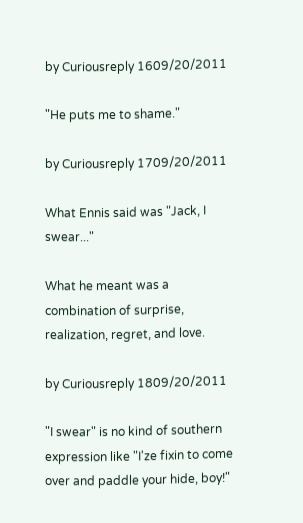by Curiousreply 1609/20/2011

"He puts me to shame."

by Curiousreply 1709/20/2011

What Ennis said was "Jack, I swear..."

What he meant was a combination of surprise, realization, regret, and love.

by Curiousreply 1809/20/2011

"I swear" is no kind of southern expression like "I'ze fixin to come over and paddle your hide, boy!"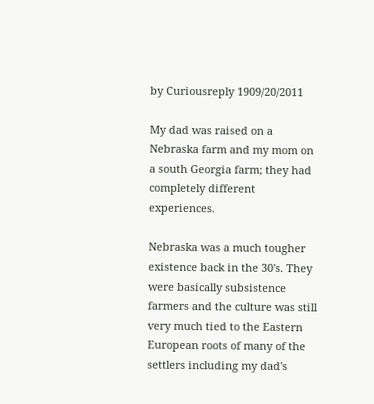by Curiousreply 1909/20/2011

My dad was raised on a Nebraska farm and my mom on a south Georgia farm; they had completely different experiences.

Nebraska was a much tougher existence back in the 30's. They were basically subsistence farmers and the culture was still very much tied to the Eastern European roots of many of the settlers including my dad's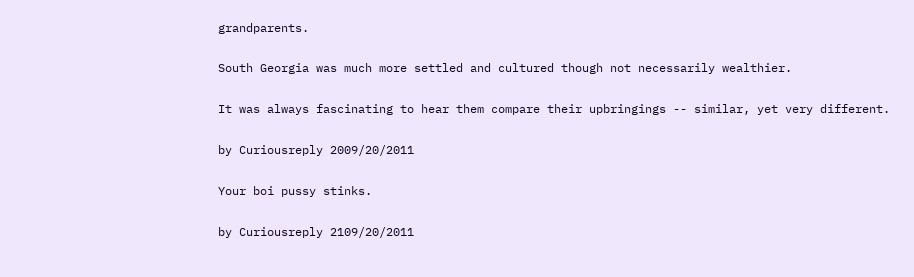grandparents.

South Georgia was much more settled and cultured though not necessarily wealthier.

It was always fascinating to hear them compare their upbringings -- similar, yet very different.

by Curiousreply 2009/20/2011

Your boi pussy stinks.

by Curiousreply 2109/20/2011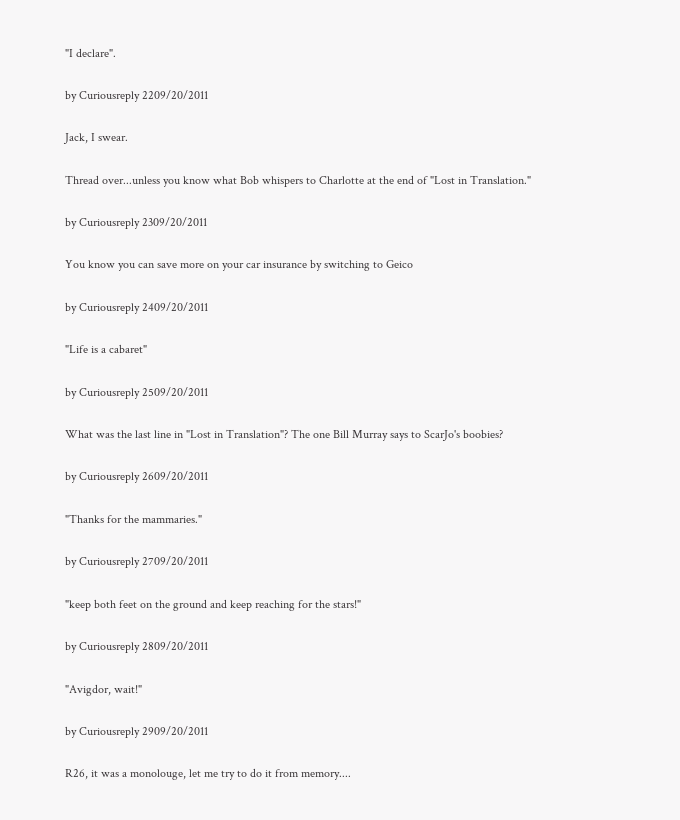"I declare".

by Curiousreply 2209/20/2011

Jack, I swear.

Thread over...unless you know what Bob whispers to Charlotte at the end of "Lost in Translation."

by Curiousreply 2309/20/2011

You know you can save more on your car insurance by switching to Geico

by Curiousreply 2409/20/2011

"Life is a cabaret"

by Curiousreply 2509/20/2011

What was the last line in "Lost in Translation"? The one Bill Murray says to ScarJo's boobies?

by Curiousreply 2609/20/2011

"Thanks for the mammaries."

by Curiousreply 2709/20/2011

"keep both feet on the ground and keep reaching for the stars!"

by Curiousreply 2809/20/2011

"Avigdor, wait!"

by Curiousreply 2909/20/2011

R26, it was a monolouge, let me try to do it from memory....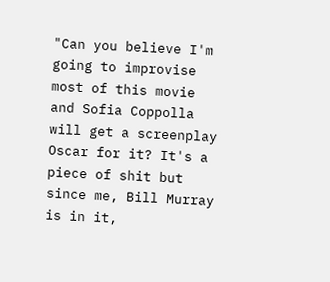"Can you believe I'm going to improvise most of this movie and Sofia Coppolla will get a screenplay Oscar for it? It's a piece of shit but since me, Bill Murray is in it,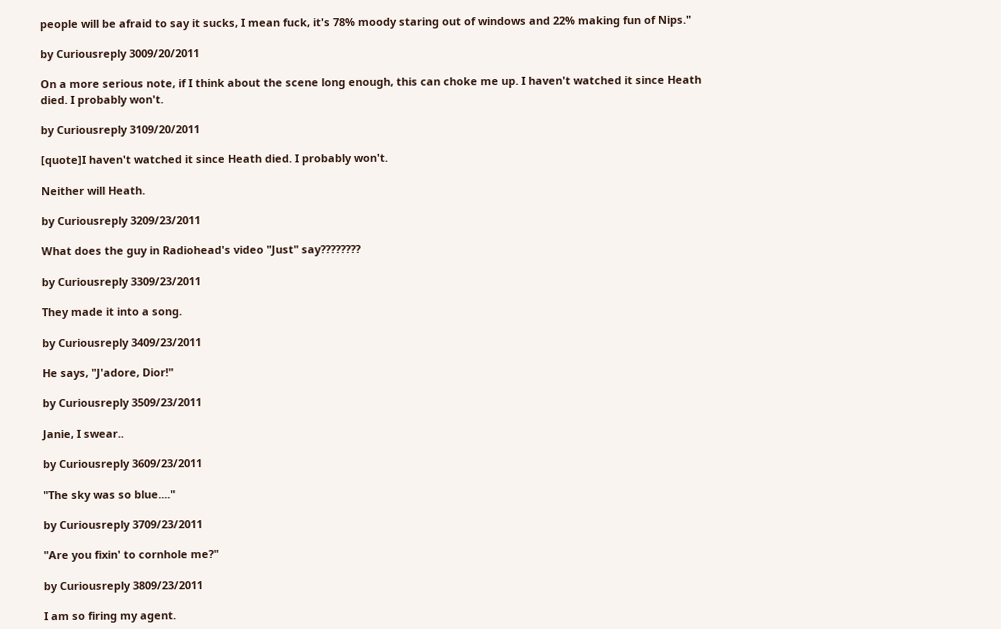people will be afraid to say it sucks, I mean fuck, it's 78% moody staring out of windows and 22% making fun of Nips."

by Curiousreply 3009/20/2011

On a more serious note, if I think about the scene long enough, this can choke me up. I haven't watched it since Heath died. I probably won't.

by Curiousreply 3109/20/2011

[quote]I haven't watched it since Heath died. I probably won't.

Neither will Heath.

by Curiousreply 3209/23/2011

What does the guy in Radiohead's video "Just" say????????

by Curiousreply 3309/23/2011

They made it into a song.

by Curiousreply 3409/23/2011

He says, "J'adore, Dior!"

by Curiousreply 3509/23/2011

Janie, I swear..

by Curiousreply 3609/23/2011

"The sky was so blue...."

by Curiousreply 3709/23/2011

"Are you fixin' to cornhole me?"

by Curiousreply 3809/23/2011

I am so firing my agent.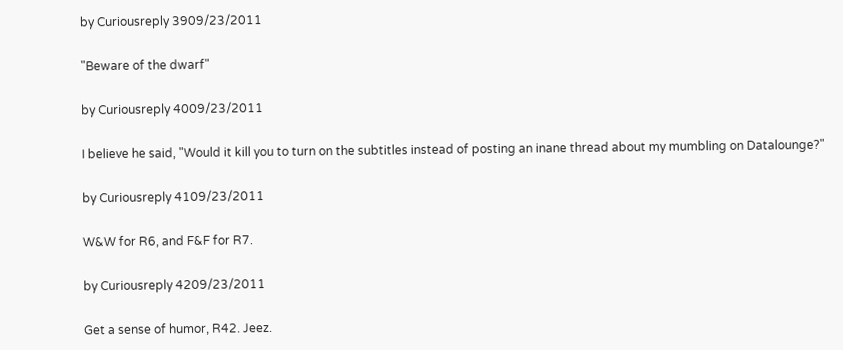by Curiousreply 3909/23/2011

"Beware of the dwarf"

by Curiousreply 4009/23/2011

I believe he said, "Would it kill you to turn on the subtitles instead of posting an inane thread about my mumbling on Datalounge?"

by Curiousreply 4109/23/2011

W&W for R6, and F&F for R7.

by Curiousreply 4209/23/2011

Get a sense of humor, R42. Jeez.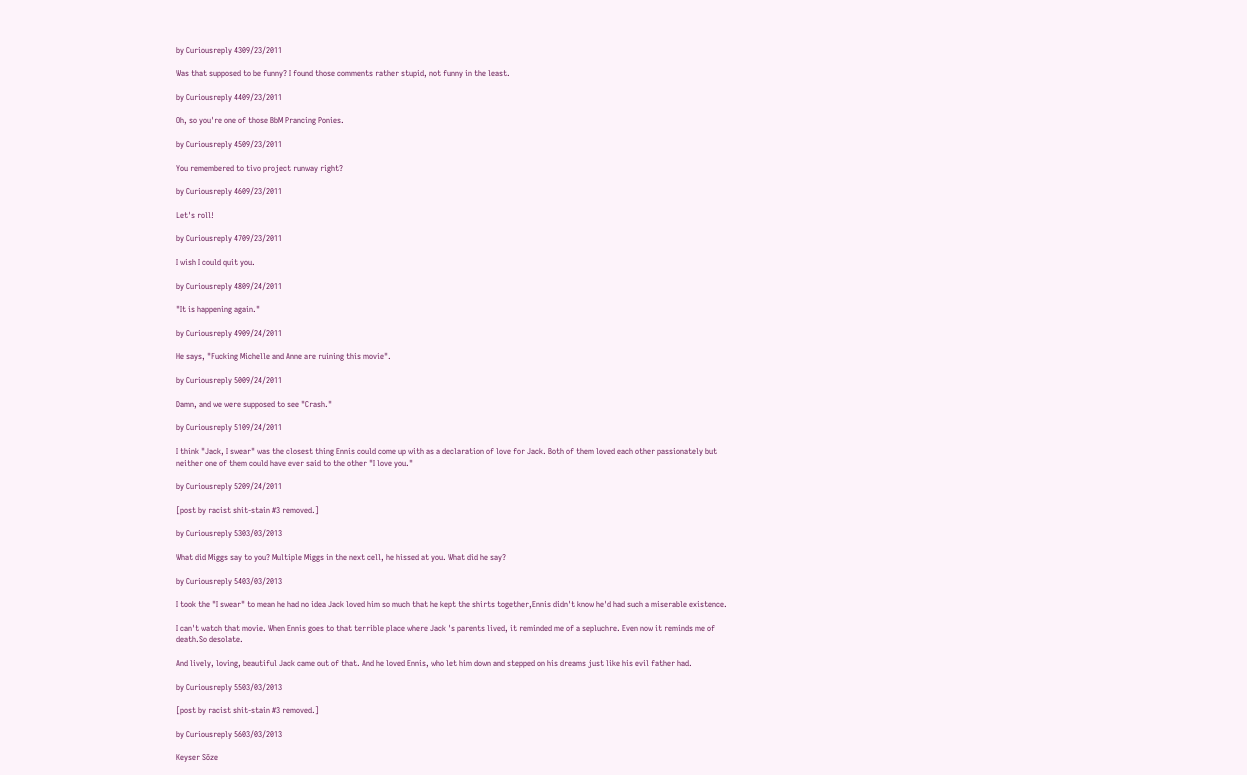by Curiousreply 4309/23/2011

Was that supposed to be funny? I found those comments rather stupid, not funny in the least.

by Curiousreply 4409/23/2011

Oh, so you're one of those BbM Prancing Ponies.

by Curiousreply 4509/23/2011

You remembered to tivo project runway right?

by Curiousreply 4609/23/2011

Let's roll!

by Curiousreply 4709/23/2011

I wish I could quit you.

by Curiousreply 4809/24/2011

"It is happening again."

by Curiousreply 4909/24/2011

He says, "Fucking Michelle and Anne are ruining this movie".

by Curiousreply 5009/24/2011

Damn, and we were supposed to see "Crash."

by Curiousreply 5109/24/2011

I think "Jack, I swear" was the closest thing Ennis could come up with as a declaration of love for Jack. Both of them loved each other passionately but neither one of them could have ever said to the other "I love you."

by Curiousreply 5209/24/2011

[post by racist shit-stain #3 removed.]

by Curiousreply 5303/03/2013

What did Miggs say to you? Multiple Miggs in the next cell, he hissed at you. What did he say?

by Curiousreply 5403/03/2013

I took the "I swear" to mean he had no idea Jack loved him so much that he kept the shirts together,Ennis didn't know he'd had such a miserable existence.

I can't watch that movie. When Ennis goes to that terrible place where Jack 's parents lived, it reminded me of a sepluchre. Even now it reminds me of death.So desolate.

And lively, loving, beautiful Jack came out of that. And he loved Ennis, who let him down and stepped on his dreams just like his evil father had.

by Curiousreply 5503/03/2013

[post by racist shit-stain #3 removed.]

by Curiousreply 5603/03/2013

Keyser Söze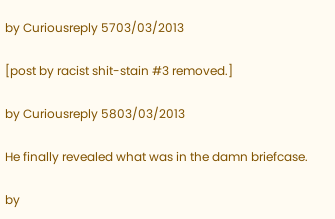by Curiousreply 5703/03/2013

[post by racist shit-stain #3 removed.]

by Curiousreply 5803/03/2013

He finally revealed what was in the damn briefcase.

by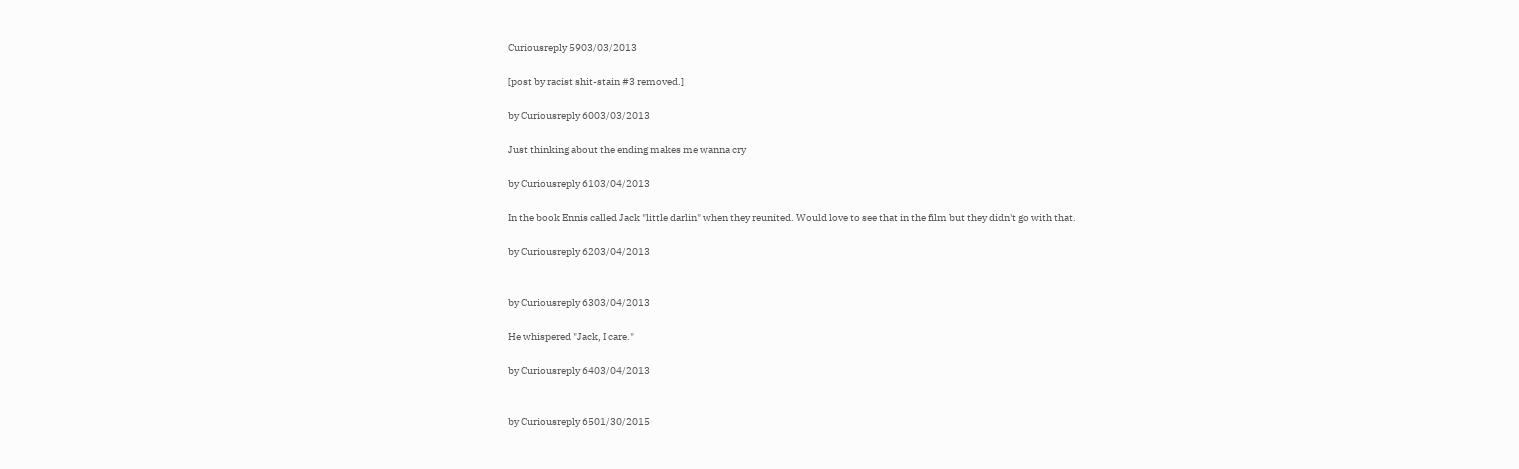Curiousreply 5903/03/2013

[post by racist shit-stain #3 removed.]

by Curiousreply 6003/03/2013

Just thinking about the ending makes me wanna cry

by Curiousreply 6103/04/2013

In the book Ennis called Jack "little darlin" when they reunited. Would love to see that in the film but they didn't go with that.

by Curiousreply 6203/04/2013


by Curiousreply 6303/04/2013

He whispered "Jack, I care."

by Curiousreply 6403/04/2013


by Curiousreply 6501/30/2015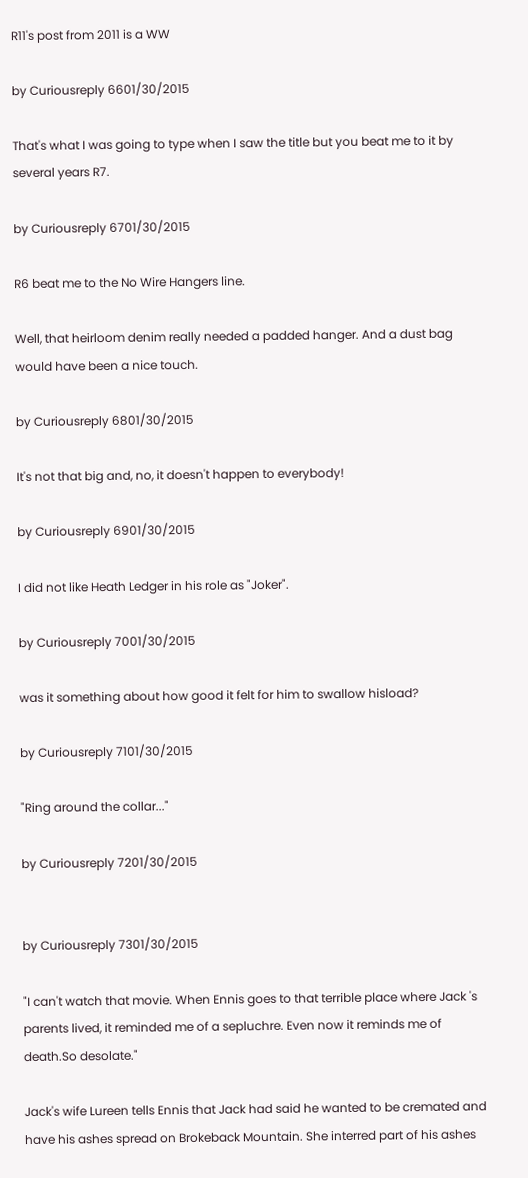R11's post from 2011 is a WW

by Curiousreply 6601/30/2015

That's what I was going to type when I saw the title but you beat me to it by several years R7.

by Curiousreply 6701/30/2015

R6 beat me to the No Wire Hangers line.

Well, that heirloom denim really needed a padded hanger. And a dust bag would have been a nice touch.

by Curiousreply 6801/30/2015

It's not that big and, no, it doesn't happen to everybody!

by Curiousreply 6901/30/2015

I did not like Heath Ledger in his role as "Joker".

by Curiousreply 7001/30/2015

was it something about how good it felt for him to swallow hisload?

by Curiousreply 7101/30/2015

"Ring around the collar..."

by Curiousreply 7201/30/2015


by Curiousreply 7301/30/2015

"I can't watch that movie. When Ennis goes to that terrible place where Jack 's parents lived, it reminded me of a sepluchre. Even now it reminds me of death.So desolate."

Jack's wife Lureen tells Ennis that Jack had said he wanted to be cremated and have his ashes spread on Brokeback Mountain. She interred part of his ashes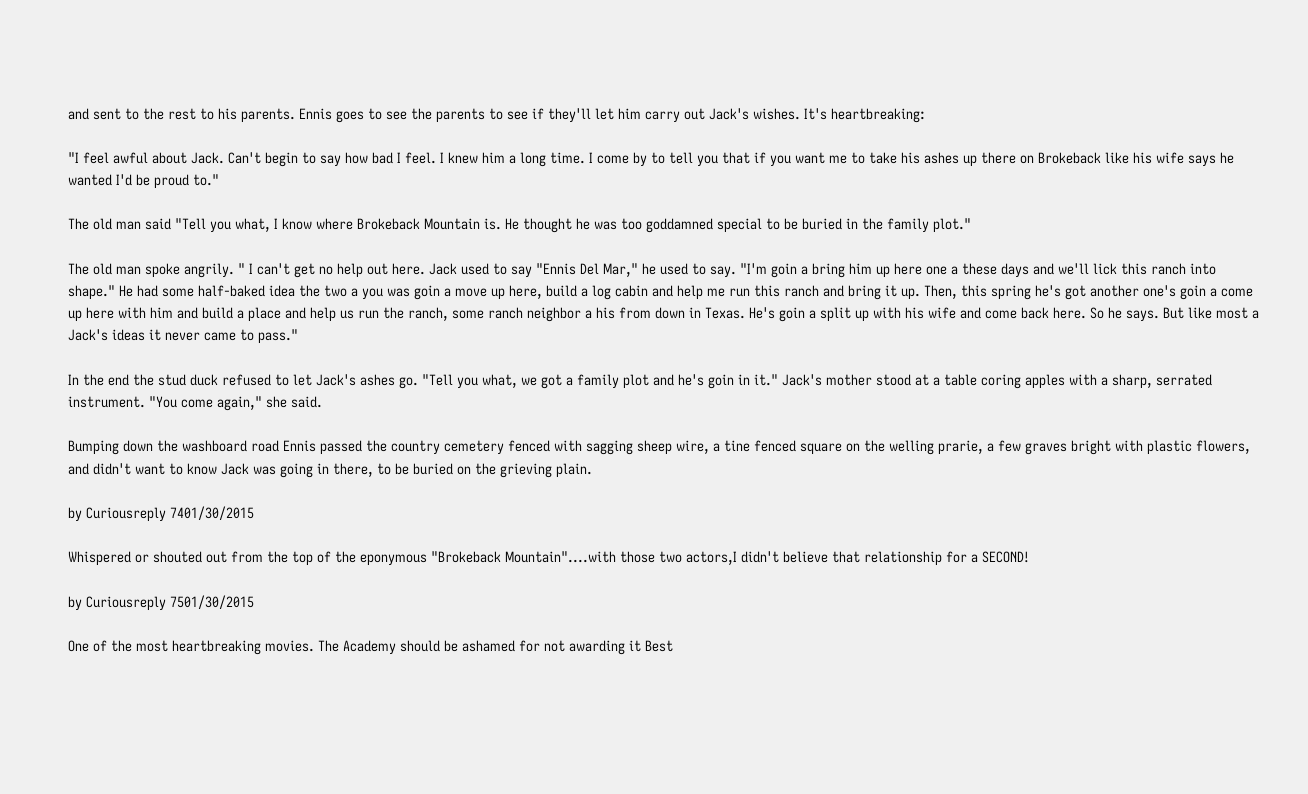and sent to the rest to his parents. Ennis goes to see the parents to see if they'll let him carry out Jack's wishes. It's heartbreaking:

"I feel awful about Jack. Can't begin to say how bad I feel. I knew him a long time. I come by to tell you that if you want me to take his ashes up there on Brokeback like his wife says he wanted I'd be proud to."

The old man said "Tell you what, I know where Brokeback Mountain is. He thought he was too goddamned special to be buried in the family plot."

The old man spoke angrily. " I can't get no help out here. Jack used to say "Ennis Del Mar," he used to say. "I'm goin a bring him up here one a these days and we'll lick this ranch into shape." He had some half-baked idea the two a you was goin a move up here, build a log cabin and help me run this ranch and bring it up. Then, this spring he's got another one's goin a come up here with him and build a place and help us run the ranch, some ranch neighbor a his from down in Texas. He's goin a split up with his wife and come back here. So he says. But like most a Jack's ideas it never came to pass."

In the end the stud duck refused to let Jack's ashes go. "Tell you what, we got a family plot and he's goin in it." Jack's mother stood at a table coring apples with a sharp, serrated instrument. "You come again," she said.

Bumping down the washboard road Ennis passed the country cemetery fenced with sagging sheep wire, a tine fenced square on the welling prarie, a few graves bright with plastic flowers, and didn't want to know Jack was going in there, to be buried on the grieving plain.

by Curiousreply 7401/30/2015

Whispered or shouted out from the top of the eponymous "Brokeback Mountain"....with those two actors,I didn't believe that relationship for a SECOND!

by Curiousreply 7501/30/2015

One of the most heartbreaking movies. The Academy should be ashamed for not awarding it Best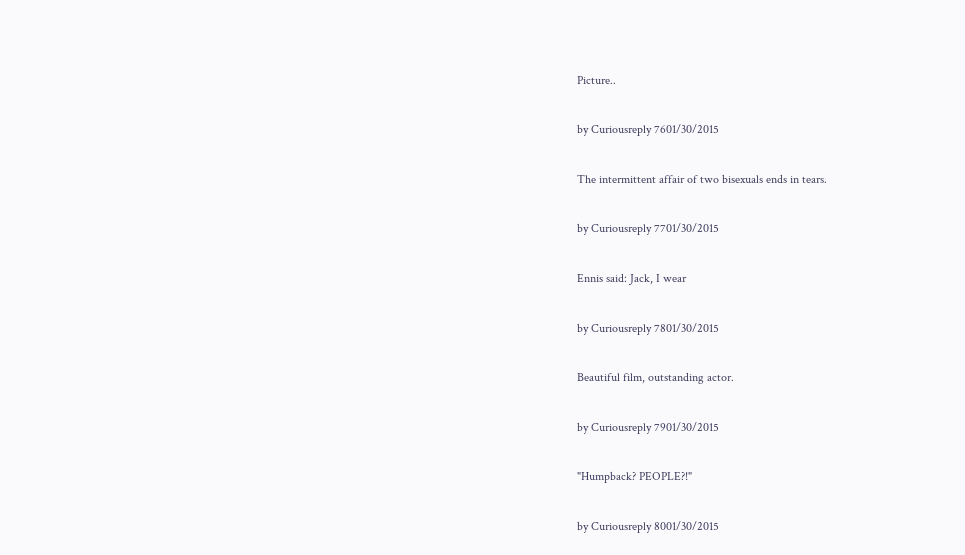Picture..

by Curiousreply 7601/30/2015

The intermittent affair of two bisexuals ends in tears.

by Curiousreply 7701/30/2015

Ennis said: Jack, I wear

by Curiousreply 7801/30/2015

Beautiful film, outstanding actor.

by Curiousreply 7901/30/2015

"Humpback? PEOPLE?!"

by Curiousreply 8001/30/2015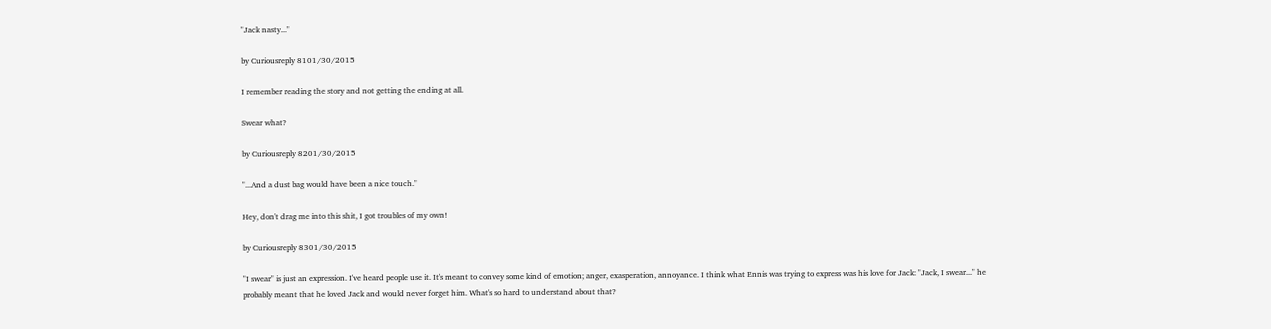"Jack nasty..."

by Curiousreply 8101/30/2015

I remember reading the story and not getting the ending at all.

Swear what?

by Curiousreply 8201/30/2015

"...And a dust bag would have been a nice touch."

Hey, don't drag me into this shit, I got troubles of my own!

by Curiousreply 8301/30/2015

"I swear" is just an expression. I've heard people use it. It's meant to convey some kind of emotion; anger, exasperation, annoyance. I think what Ennis was trying to express was his love for Jack: "Jack, I swear..." he probably meant that he loved Jack and would never forget him. What's so hard to understand about that?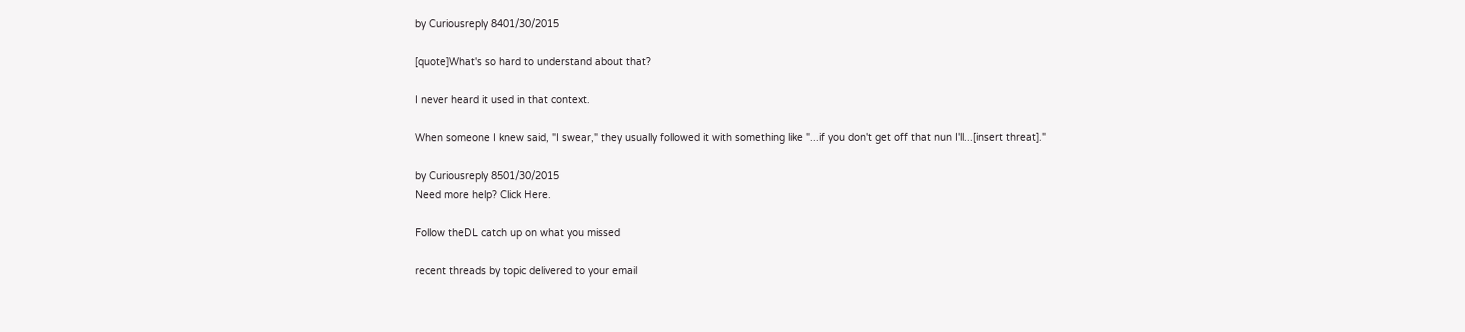by Curiousreply 8401/30/2015

[quote]What's so hard to understand about that?

I never heard it used in that context.

When someone I knew said, "I swear," they usually followed it with something like "...if you don't get off that nun I'll...[insert threat]."

by Curiousreply 8501/30/2015
Need more help? Click Here.

Follow theDL catch up on what you missed

recent threads by topic delivered to your email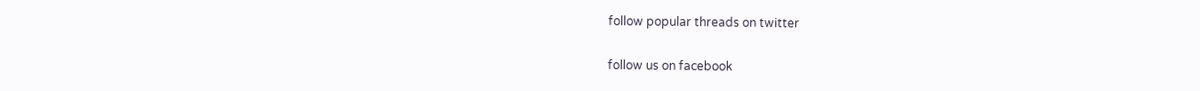follow popular threads on twitter

follow us on facebook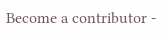Become a contributor -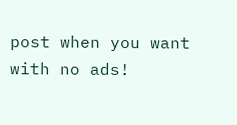post when you want with no ads!